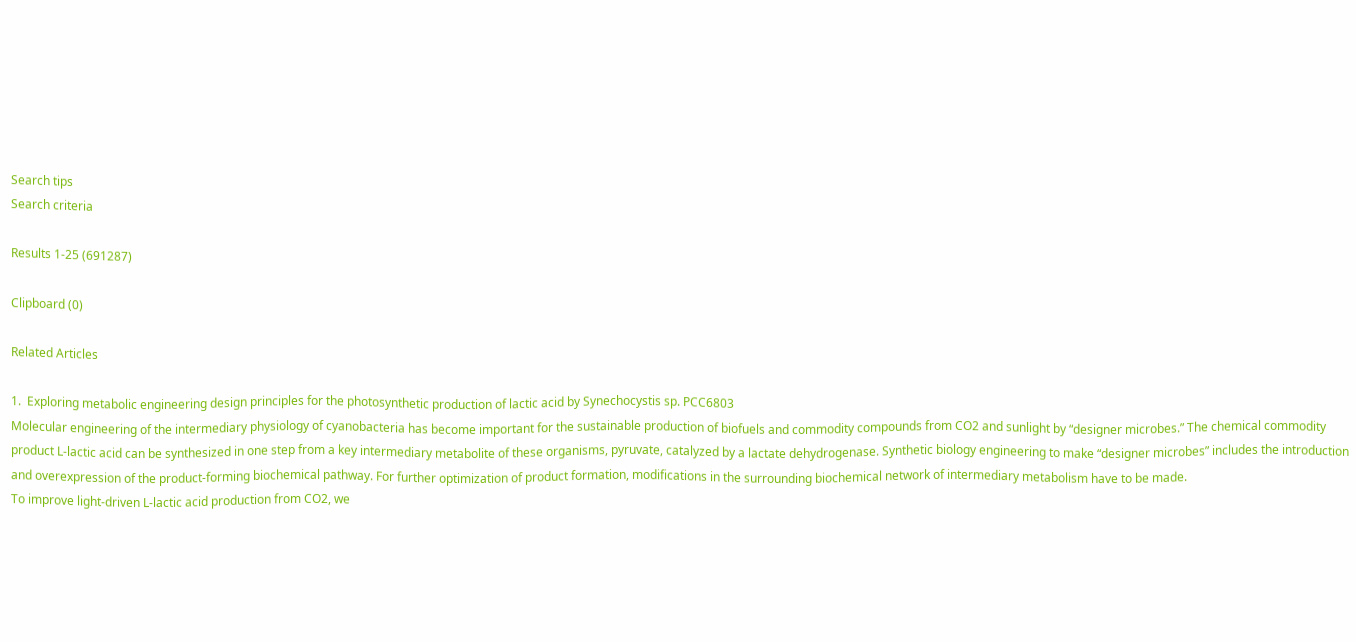Search tips
Search criteria

Results 1-25 (691287)

Clipboard (0)

Related Articles

1.  Exploring metabolic engineering design principles for the photosynthetic production of lactic acid by Synechocystis sp. PCC6803
Molecular engineering of the intermediary physiology of cyanobacteria has become important for the sustainable production of biofuels and commodity compounds from CO2 and sunlight by “designer microbes.” The chemical commodity product L-lactic acid can be synthesized in one step from a key intermediary metabolite of these organisms, pyruvate, catalyzed by a lactate dehydrogenase. Synthetic biology engineering to make “designer microbes” includes the introduction and overexpression of the product-forming biochemical pathway. For further optimization of product formation, modifications in the surrounding biochemical network of intermediary metabolism have to be made.
To improve light-driven L-lactic acid production from CO2, we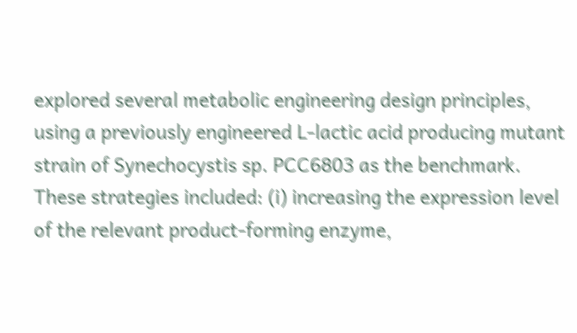explored several metabolic engineering design principles, using a previously engineered L-lactic acid producing mutant strain of Synechocystis sp. PCC6803 as the benchmark. These strategies included: (i) increasing the expression level of the relevant product-forming enzyme,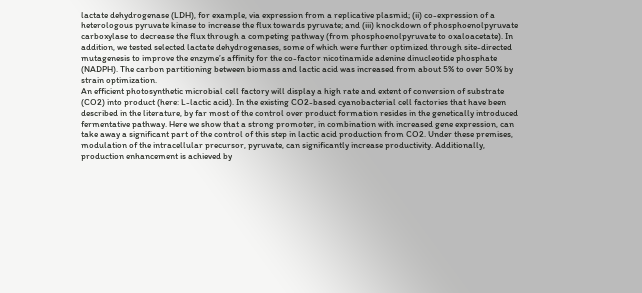lactate dehydrogenase (LDH), for example, via expression from a replicative plasmid; (ii) co-expression of a heterologous pyruvate kinase to increase the flux towards pyruvate; and (iii) knockdown of phosphoenolpyruvate carboxylase to decrease the flux through a competing pathway (from phosphoenolpyruvate to oxaloacetate). In addition, we tested selected lactate dehydrogenases, some of which were further optimized through site-directed mutagenesis to improve the enzyme’s affinity for the co-factor nicotinamide adenine dinucleotide phosphate (NADPH). The carbon partitioning between biomass and lactic acid was increased from about 5% to over 50% by strain optimization.
An efficient photosynthetic microbial cell factory will display a high rate and extent of conversion of substrate (CO2) into product (here: L-lactic acid). In the existing CO2-based cyanobacterial cell factories that have been described in the literature, by far most of the control over product formation resides in the genetically introduced fermentative pathway. Here we show that a strong promoter, in combination with increased gene expression, can take away a significant part of the control of this step in lactic acid production from CO2. Under these premises, modulation of the intracellular precursor, pyruvate, can significantly increase productivity. Additionally, production enhancement is achieved by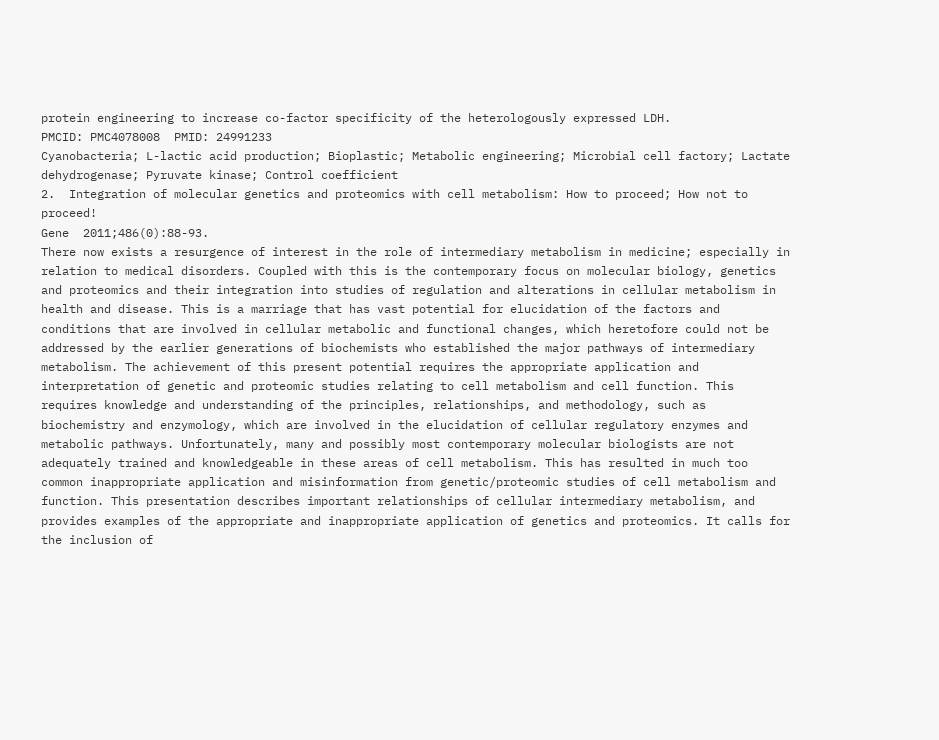protein engineering to increase co-factor specificity of the heterologously expressed LDH.
PMCID: PMC4078008  PMID: 24991233
Cyanobacteria; L-lactic acid production; Bioplastic; Metabolic engineering; Microbial cell factory; Lactate dehydrogenase; Pyruvate kinase; Control coefficient
2.  Integration of molecular genetics and proteomics with cell metabolism: How to proceed; How not to proceed!
Gene  2011;486(0):88-93.
There now exists a resurgence of interest in the role of intermediary metabolism in medicine; especially in relation to medical disorders. Coupled with this is the contemporary focus on molecular biology, genetics and proteomics and their integration into studies of regulation and alterations in cellular metabolism in health and disease. This is a marriage that has vast potential for elucidation of the factors and conditions that are involved in cellular metabolic and functional changes, which heretofore could not be addressed by the earlier generations of biochemists who established the major pathways of intermediary metabolism. The achievement of this present potential requires the appropriate application and interpretation of genetic and proteomic studies relating to cell metabolism and cell function. This requires knowledge and understanding of the principles, relationships, and methodology, such as biochemistry and enzymology, which are involved in the elucidation of cellular regulatory enzymes and metabolic pathways. Unfortunately, many and possibly most contemporary molecular biologists are not adequately trained and knowledgeable in these areas of cell metabolism. This has resulted in much too common inappropriate application and misinformation from genetic/proteomic studies of cell metabolism and function. This presentation describes important relationships of cellular intermediary metabolism, and provides examples of the appropriate and inappropriate application of genetics and proteomics. It calls for the inclusion of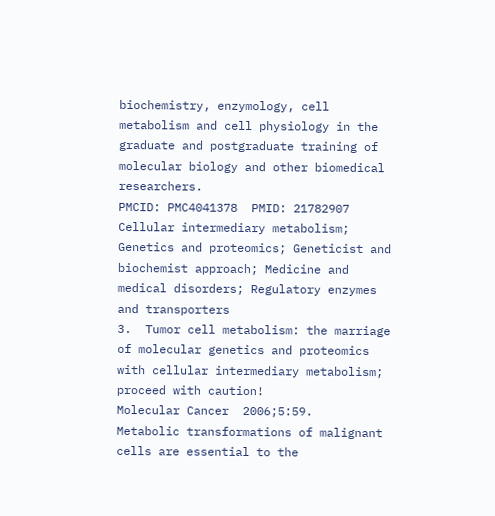biochemistry, enzymology, cell metabolism and cell physiology in the graduate and postgraduate training of molecular biology and other biomedical researchers.
PMCID: PMC4041378  PMID: 21782907
Cellular intermediary metabolism; Genetics and proteomics; Geneticist and biochemist approach; Medicine and medical disorders; Regulatory enzymes and transporters
3.  Tumor cell metabolism: the marriage of molecular genetics and proteomics with cellular intermediary metabolism; proceed with caution!
Molecular Cancer  2006;5:59.
Metabolic transformations of malignant cells are essential to the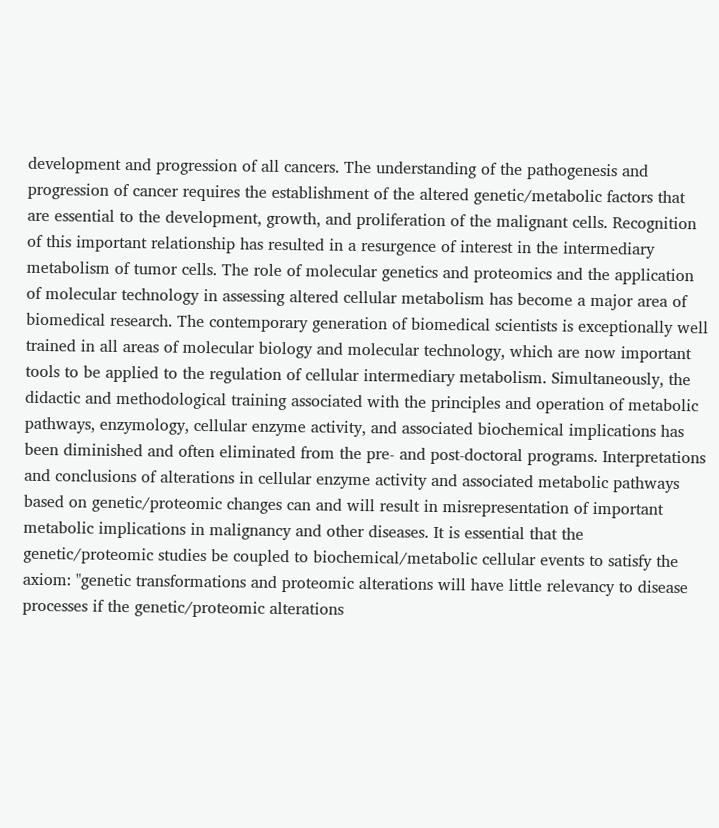development and progression of all cancers. The understanding of the pathogenesis and progression of cancer requires the establishment of the altered genetic/metabolic factors that are essential to the development, growth, and proliferation of the malignant cells. Recognition of this important relationship has resulted in a resurgence of interest in the intermediary metabolism of tumor cells. The role of molecular genetics and proteomics and the application of molecular technology in assessing altered cellular metabolism has become a major area of biomedical research. The contemporary generation of biomedical scientists is exceptionally well trained in all areas of molecular biology and molecular technology, which are now important tools to be applied to the regulation of cellular intermediary metabolism. Simultaneously, the didactic and methodological training associated with the principles and operation of metabolic pathways, enzymology, cellular enzyme activity, and associated biochemical implications has been diminished and often eliminated from the pre- and post-doctoral programs. Interpretations and conclusions of alterations in cellular enzyme activity and associated metabolic pathways based on genetic/proteomic changes can and will result in misrepresentation of important metabolic implications in malignancy and other diseases. It is essential that the genetic/proteomic studies be coupled to biochemical/metabolic cellular events to satisfy the axiom: "genetic transformations and proteomic alterations will have little relevancy to disease processes if the genetic/proteomic alterations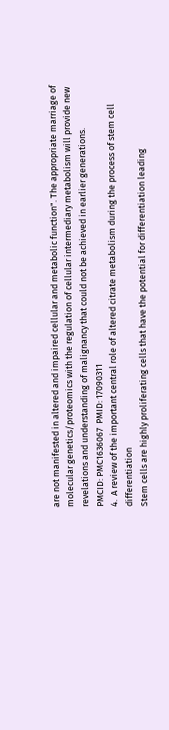are not manifested in altered and impaired cellular and metabolic function". The appropriate marriage of molecular genetics/proteomics with the regulation of cellular intermediary metabolism will provide new revelations and understanding of malignancy that could not be achieved in earlier generations.
PMCID: PMC1636067  PMID: 17090311
4.  A review of the important central role of altered citrate metabolism during the process of stem cell differentiation
Stem cells are highly proliferating cells that have the potential for differentiation leading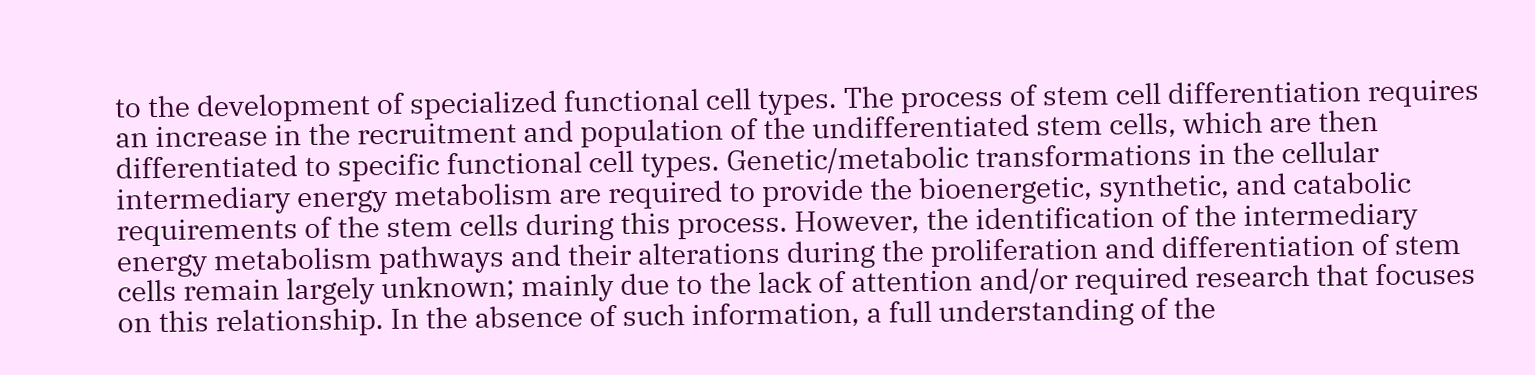to the development of specialized functional cell types. The process of stem cell differentiation requires an increase in the recruitment and population of the undifferentiated stem cells, which are then differentiated to specific functional cell types. Genetic/metabolic transformations in the cellular intermediary energy metabolism are required to provide the bioenergetic, synthetic, and catabolic requirements of the stem cells during this process. However, the identification of the intermediary energy metabolism pathways and their alterations during the proliferation and differentiation of stem cells remain largely unknown; mainly due to the lack of attention and/or required research that focuses on this relationship. In the absence of such information, a full understanding of the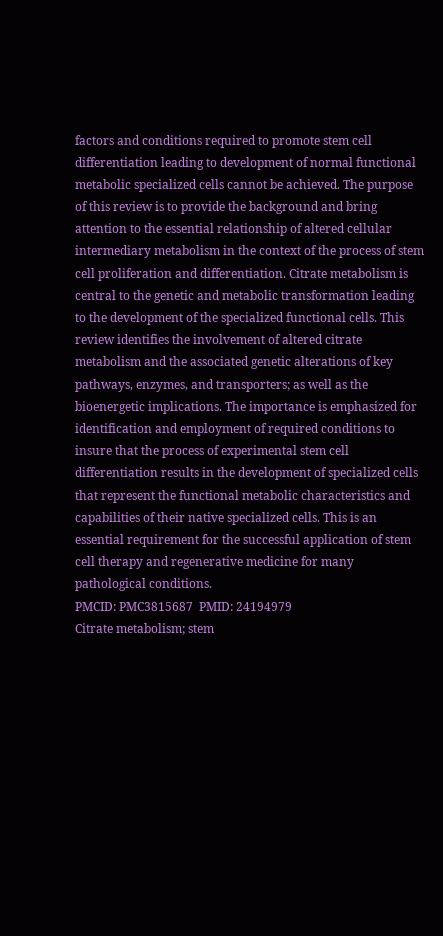factors and conditions required to promote stem cell differentiation leading to development of normal functional metabolic specialized cells cannot be achieved. The purpose of this review is to provide the background and bring attention to the essential relationship of altered cellular intermediary metabolism in the context of the process of stem cell proliferation and differentiation. Citrate metabolism is central to the genetic and metabolic transformation leading to the development of the specialized functional cells. This review identifies the involvement of altered citrate metabolism and the associated genetic alterations of key pathways, enzymes, and transporters; as well as the bioenergetic implications. The importance is emphasized for identification and employment of required conditions to insure that the process of experimental stem cell differentiation results in the development of specialized cells that represent the functional metabolic characteristics and capabilities of their native specialized cells. This is an essential requirement for the successful application of stem cell therapy and regenerative medicine for many pathological conditions.
PMCID: PMC3815687  PMID: 24194979
Citrate metabolism; stem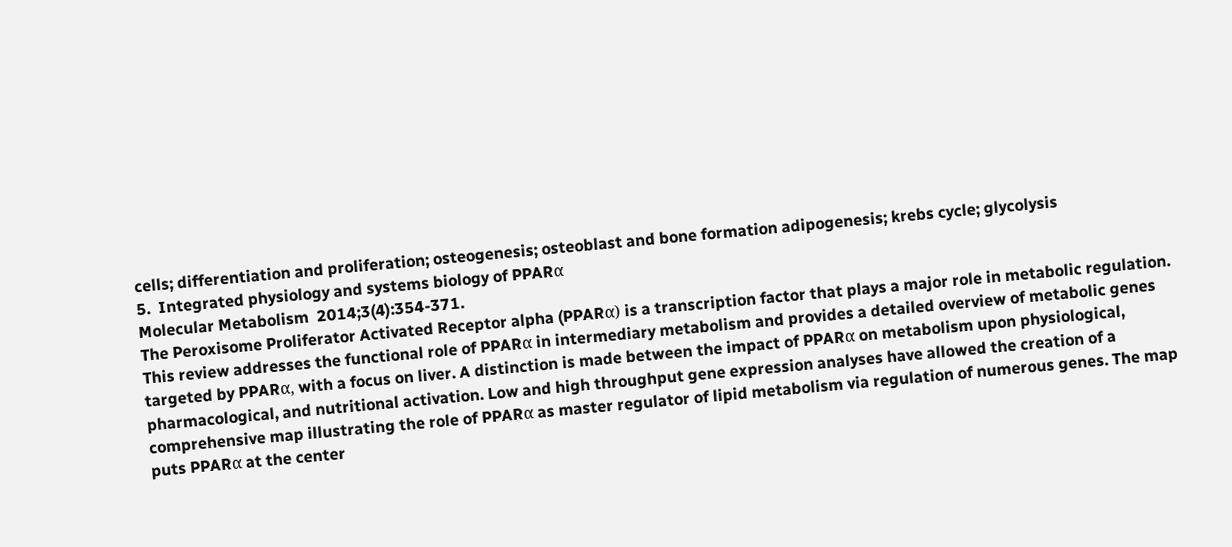cells; differentiation and proliferation; osteogenesis; osteoblast and bone formation adipogenesis; krebs cycle; glycolysis
5.  Integrated physiology and systems biology of PPARα
Molecular Metabolism  2014;3(4):354-371.
The Peroxisome Proliferator Activated Receptor alpha (PPARα) is a transcription factor that plays a major role in metabolic regulation. This review addresses the functional role of PPARα in intermediary metabolism and provides a detailed overview of metabolic genes targeted by PPARα, with a focus on liver. A distinction is made between the impact of PPARα on metabolism upon physiological, pharmacological, and nutritional activation. Low and high throughput gene expression analyses have allowed the creation of a comprehensive map illustrating the role of PPARα as master regulator of lipid metabolism via regulation of numerous genes. The map puts PPARα at the center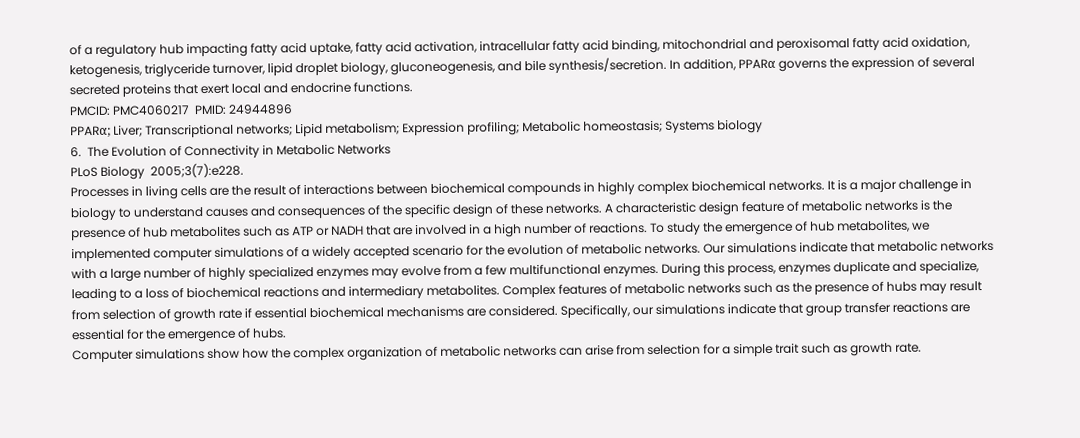of a regulatory hub impacting fatty acid uptake, fatty acid activation, intracellular fatty acid binding, mitochondrial and peroxisomal fatty acid oxidation, ketogenesis, triglyceride turnover, lipid droplet biology, gluconeogenesis, and bile synthesis/secretion. In addition, PPARα governs the expression of several secreted proteins that exert local and endocrine functions.
PMCID: PMC4060217  PMID: 24944896
PPARα; Liver; Transcriptional networks; Lipid metabolism; Expression profiling; Metabolic homeostasis; Systems biology
6.  The Evolution of Connectivity in Metabolic Networks
PLoS Biology  2005;3(7):e228.
Processes in living cells are the result of interactions between biochemical compounds in highly complex biochemical networks. It is a major challenge in biology to understand causes and consequences of the specific design of these networks. A characteristic design feature of metabolic networks is the presence of hub metabolites such as ATP or NADH that are involved in a high number of reactions. To study the emergence of hub metabolites, we implemented computer simulations of a widely accepted scenario for the evolution of metabolic networks. Our simulations indicate that metabolic networks with a large number of highly specialized enzymes may evolve from a few multifunctional enzymes. During this process, enzymes duplicate and specialize, leading to a loss of biochemical reactions and intermediary metabolites. Complex features of metabolic networks such as the presence of hubs may result from selection of growth rate if essential biochemical mechanisms are considered. Specifically, our simulations indicate that group transfer reactions are essential for the emergence of hubs.
Computer simulations show how the complex organization of metabolic networks can arise from selection for a simple trait such as growth rate.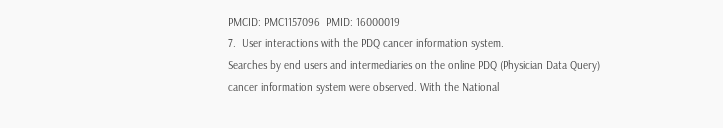PMCID: PMC1157096  PMID: 16000019
7.  User interactions with the PDQ cancer information system.
Searches by end users and intermediaries on the online PDQ (Physician Data Query) cancer information system were observed. With the National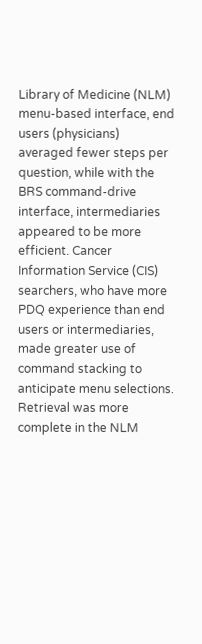Library of Medicine (NLM) menu-based interface, end users (physicians) averaged fewer steps per question, while with the BRS command-drive interface, intermediaries appeared to be more efficient. Cancer Information Service (CIS) searchers, who have more PDQ experience than end users or intermediaries, made greater use of command stacking to anticipate menu selections. Retrieval was more complete in the NLM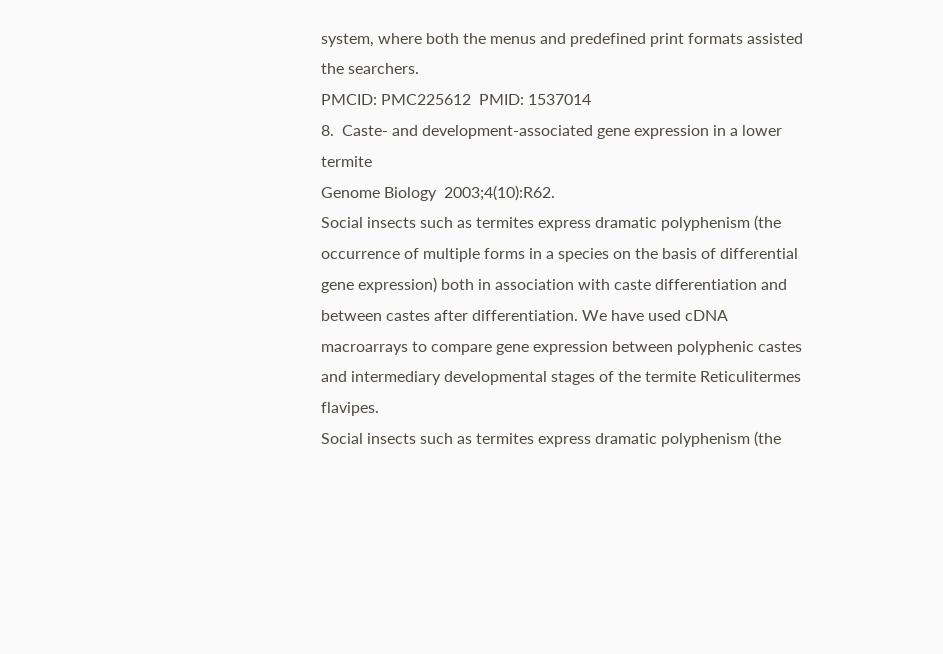system, where both the menus and predefined print formats assisted the searchers.
PMCID: PMC225612  PMID: 1537014
8.  Caste- and development-associated gene expression in a lower termite
Genome Biology  2003;4(10):R62.
Social insects such as termites express dramatic polyphenism (the occurrence of multiple forms in a species on the basis of differential gene expression) both in association with caste differentiation and between castes after differentiation. We have used cDNA macroarrays to compare gene expression between polyphenic castes and intermediary developmental stages of the termite Reticulitermes flavipes.
Social insects such as termites express dramatic polyphenism (the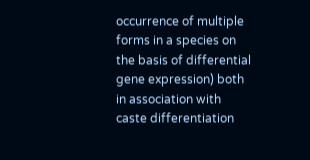occurrence of multiple forms in a species on the basis of differential gene expression) both in association with caste differentiation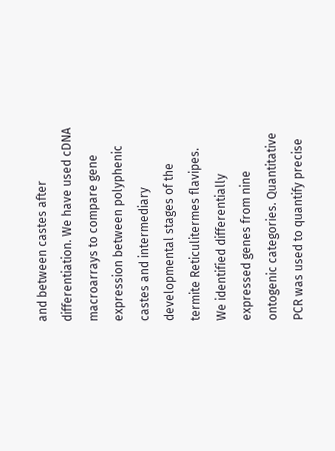and between castes after differentiation. We have used cDNA macroarrays to compare gene expression between polyphenic castes and intermediary developmental stages of the termite Reticulitermes flavipes.
We identified differentially expressed genes from nine ontogenic categories. Quantitative PCR was used to quantify precise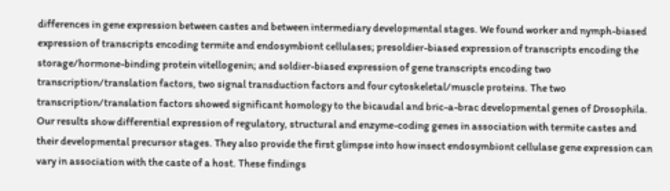differences in gene expression between castes and between intermediary developmental stages. We found worker and nymph-biased expression of transcripts encoding termite and endosymbiont cellulases; presoldier-biased expression of transcripts encoding the storage/hormone-binding protein vitellogenin; and soldier-biased expression of gene transcripts encoding two transcription/translation factors, two signal transduction factors and four cytoskeletal/muscle proteins. The two transcription/translation factors showed significant homology to the bicaudal and bric-a-brac developmental genes of Drosophila.
Our results show differential expression of regulatory, structural and enzyme-coding genes in association with termite castes and their developmental precursor stages. They also provide the first glimpse into how insect endosymbiont cellulase gene expression can vary in association with the caste of a host. These findings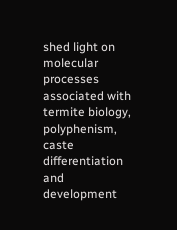shed light on molecular processes associated with termite biology, polyphenism, caste differentiation and development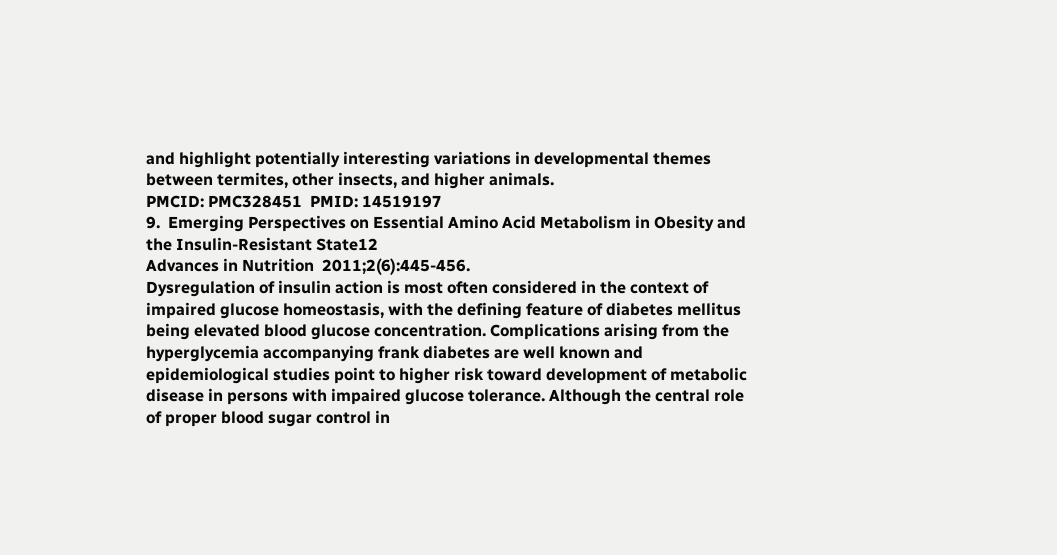and highlight potentially interesting variations in developmental themes between termites, other insects, and higher animals.
PMCID: PMC328451  PMID: 14519197
9.  Emerging Perspectives on Essential Amino Acid Metabolism in Obesity and the Insulin-Resistant State12
Advances in Nutrition  2011;2(6):445-456.
Dysregulation of insulin action is most often considered in the context of impaired glucose homeostasis, with the defining feature of diabetes mellitus being elevated blood glucose concentration. Complications arising from the hyperglycemia accompanying frank diabetes are well known and epidemiological studies point to higher risk toward development of metabolic disease in persons with impaired glucose tolerance. Although the central role of proper blood sugar control in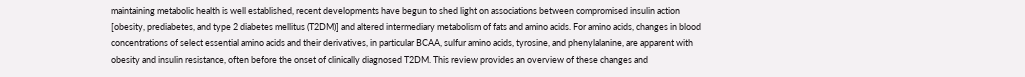maintaining metabolic health is well established, recent developments have begun to shed light on associations between compromised insulin action [obesity, prediabetes, and type 2 diabetes mellitus (T2DM)] and altered intermediary metabolism of fats and amino acids. For amino acids, changes in blood concentrations of select essential amino acids and their derivatives, in particular BCAA, sulfur amino acids, tyrosine, and phenylalanine, are apparent with obesity and insulin resistance, often before the onset of clinically diagnosed T2DM. This review provides an overview of these changes and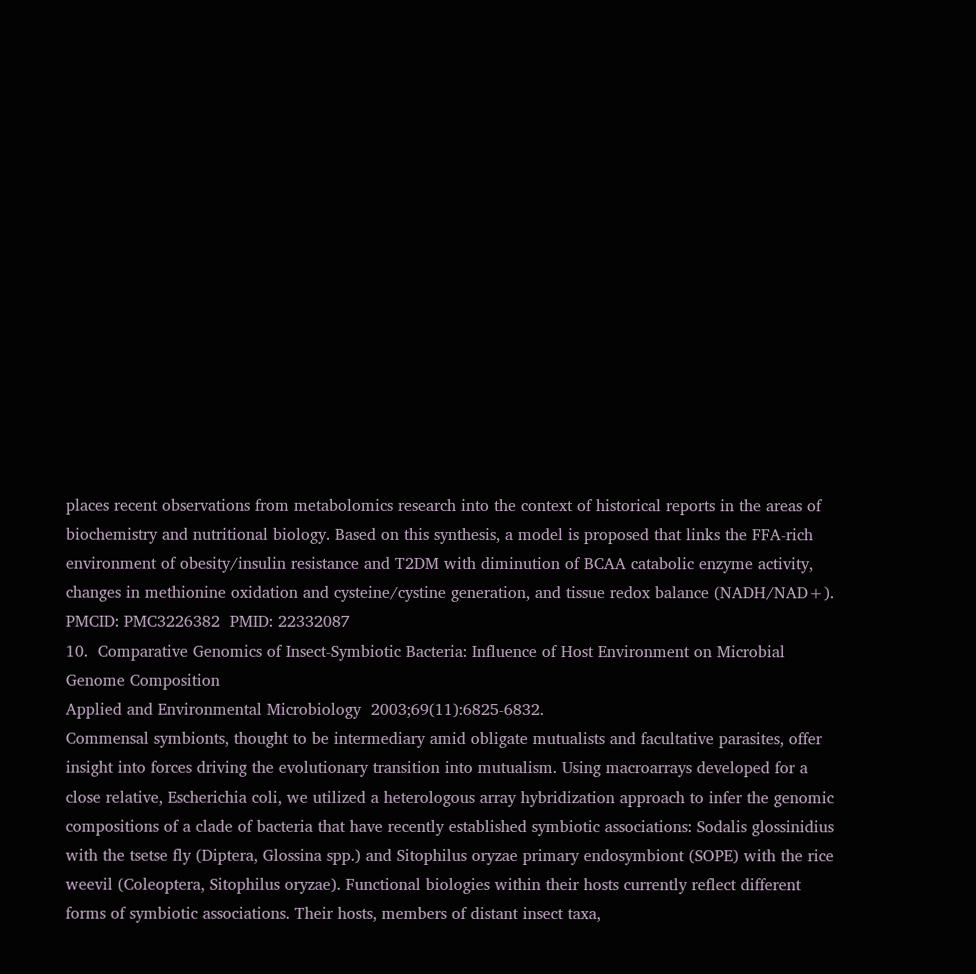places recent observations from metabolomics research into the context of historical reports in the areas of biochemistry and nutritional biology. Based on this synthesis, a model is proposed that links the FFA-rich environment of obesity/insulin resistance and T2DM with diminution of BCAA catabolic enzyme activity, changes in methionine oxidation and cysteine/cystine generation, and tissue redox balance (NADH/NAD+).
PMCID: PMC3226382  PMID: 22332087
10.  Comparative Genomics of Insect-Symbiotic Bacteria: Influence of Host Environment on Microbial Genome Composition
Applied and Environmental Microbiology  2003;69(11):6825-6832.
Commensal symbionts, thought to be intermediary amid obligate mutualists and facultative parasites, offer insight into forces driving the evolutionary transition into mutualism. Using macroarrays developed for a close relative, Escherichia coli, we utilized a heterologous array hybridization approach to infer the genomic compositions of a clade of bacteria that have recently established symbiotic associations: Sodalis glossinidius with the tsetse fly (Diptera, Glossina spp.) and Sitophilus oryzae primary endosymbiont (SOPE) with the rice weevil (Coleoptera, Sitophilus oryzae). Functional biologies within their hosts currently reflect different forms of symbiotic associations. Their hosts, members of distant insect taxa,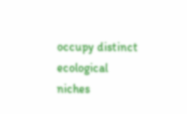occupy distinct ecological niches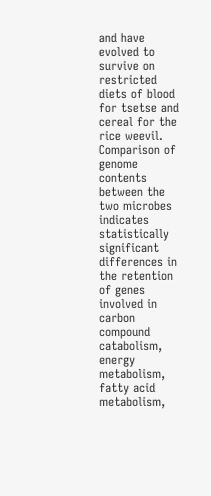and have evolved to survive on restricted diets of blood for tsetse and cereal for the rice weevil. Comparison of genome contents between the two microbes indicates statistically significant differences in the retention of genes involved in carbon compound catabolism, energy metabolism, fatty acid metabolism,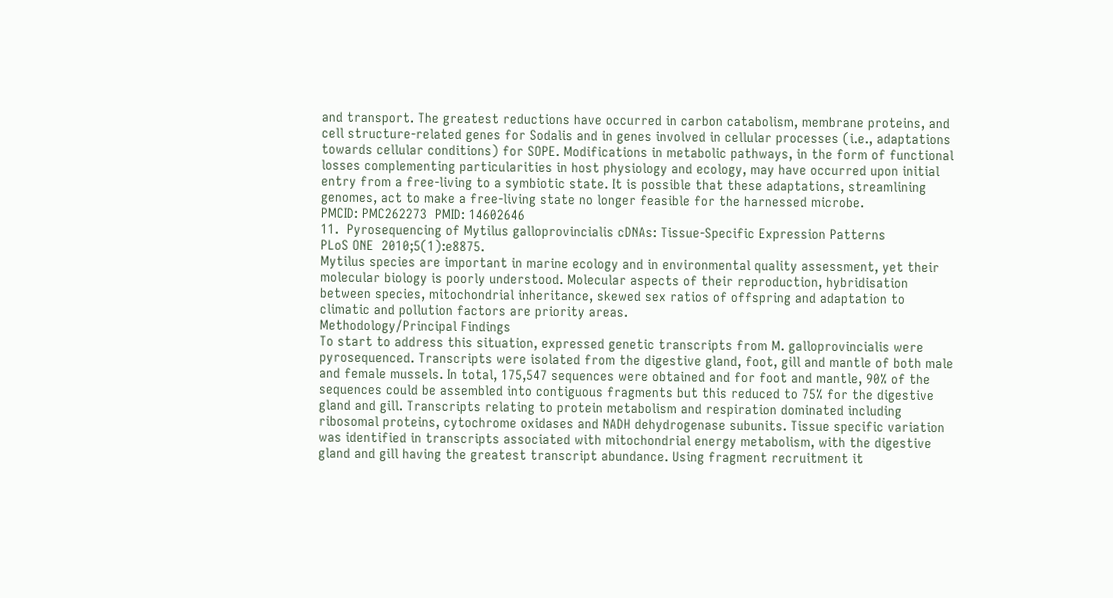and transport. The greatest reductions have occurred in carbon catabolism, membrane proteins, and cell structure-related genes for Sodalis and in genes involved in cellular processes (i.e., adaptations towards cellular conditions) for SOPE. Modifications in metabolic pathways, in the form of functional losses complementing particularities in host physiology and ecology, may have occurred upon initial entry from a free-living to a symbiotic state. It is possible that these adaptations, streamlining genomes, act to make a free-living state no longer feasible for the harnessed microbe.
PMCID: PMC262273  PMID: 14602646
11.  Pyrosequencing of Mytilus galloprovincialis cDNAs: Tissue-Specific Expression Patterns
PLoS ONE  2010;5(1):e8875.
Mytilus species are important in marine ecology and in environmental quality assessment, yet their molecular biology is poorly understood. Molecular aspects of their reproduction, hybridisation between species, mitochondrial inheritance, skewed sex ratios of offspring and adaptation to climatic and pollution factors are priority areas.
Methodology/Principal Findings
To start to address this situation, expressed genetic transcripts from M. galloprovincialis were pyrosequenced. Transcripts were isolated from the digestive gland, foot, gill and mantle of both male and female mussels. In total, 175,547 sequences were obtained and for foot and mantle, 90% of the sequences could be assembled into contiguous fragments but this reduced to 75% for the digestive gland and gill. Transcripts relating to protein metabolism and respiration dominated including ribosomal proteins, cytochrome oxidases and NADH dehydrogenase subunits. Tissue specific variation was identified in transcripts associated with mitochondrial energy metabolism, with the digestive gland and gill having the greatest transcript abundance. Using fragment recruitment it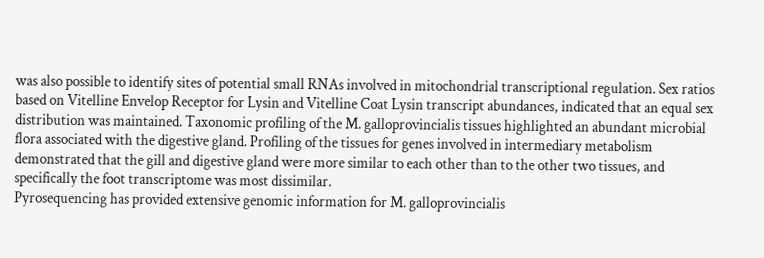was also possible to identify sites of potential small RNAs involved in mitochondrial transcriptional regulation. Sex ratios based on Vitelline Envelop Receptor for Lysin and Vitelline Coat Lysin transcript abundances, indicated that an equal sex distribution was maintained. Taxonomic profiling of the M. galloprovincialis tissues highlighted an abundant microbial flora associated with the digestive gland. Profiling of the tissues for genes involved in intermediary metabolism demonstrated that the gill and digestive gland were more similar to each other than to the other two tissues, and specifically the foot transcriptome was most dissimilar.
Pyrosequencing has provided extensive genomic information for M. galloprovincialis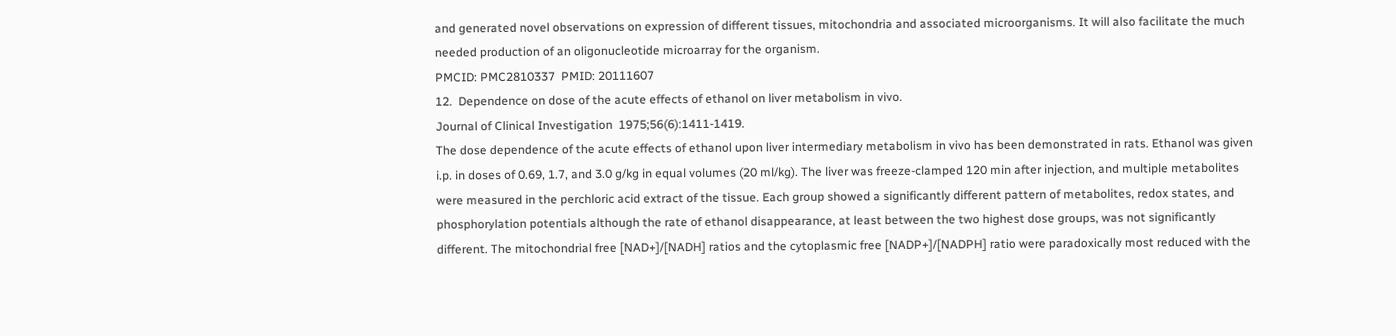and generated novel observations on expression of different tissues, mitochondria and associated microorganisms. It will also facilitate the much needed production of an oligonucleotide microarray for the organism.
PMCID: PMC2810337  PMID: 20111607
12.  Dependence on dose of the acute effects of ethanol on liver metabolism in vivo.
Journal of Clinical Investigation  1975;56(6):1411-1419.
The dose dependence of the acute effects of ethanol upon liver intermediary metabolism in vivo has been demonstrated in rats. Ethanol was given i.p. in doses of 0.69, 1.7, and 3.0 g/kg in equal volumes (20 ml/kg). The liver was freeze-clamped 120 min after injection, and multiple metabolites were measured in the perchloric acid extract of the tissue. Each group showed a significantly different pattern of metabolites, redox states, and phosphorylation potentials although the rate of ethanol disappearance, at least between the two highest dose groups, was not significantly different. The mitochondrial free [NAD+]/[NADH] ratios and the cytoplasmic free [NADP+]/[NADPH] ratio were paradoxically most reduced with the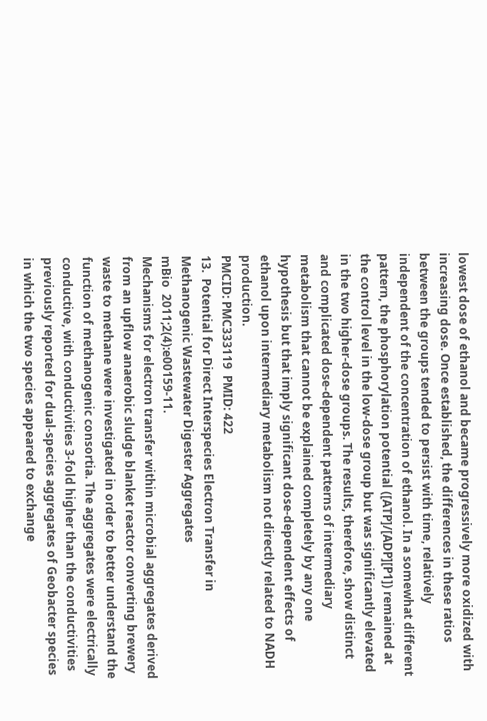lowest dose of ethanol and became progressively more oxidized with increasing dose. Once established, the differences in these ratios between the groups tended to persist with time, relatively independent of the concentration of ethanol. In a somewhat different pattern, the phosphorylation potential ([ATP]/[ADP][P1]) remained at the control level in the low-dose group but was significantly elevated in the two higher-dose groups. The results, therefore, show distinct and complicated dose-dependent patterns of intermediary metabolism that cannot be explained completely by any one hypothesis but that imply significant dose-dependent effects of ethanol upon intermediary metabolism not directly related to NADH production.
PMCID: PMC333119  PMID: 422
13.  Potential for Direct Interspecies Electron Transfer in Methanogenic Wastewater Digester Aggregates
mBio  2011;2(4):e00159-11.
Mechanisms for electron transfer within microbial aggregates derived from an upflow anaerobic sludge blanket reactor converting brewery waste to methane were investigated in order to better understand the function of methanogenic consortia. The aggregates were electrically conductive, with conductivities 3-fold higher than the conductivities previously reported for dual-species aggregates of Geobacter species in which the two species appeared to exchange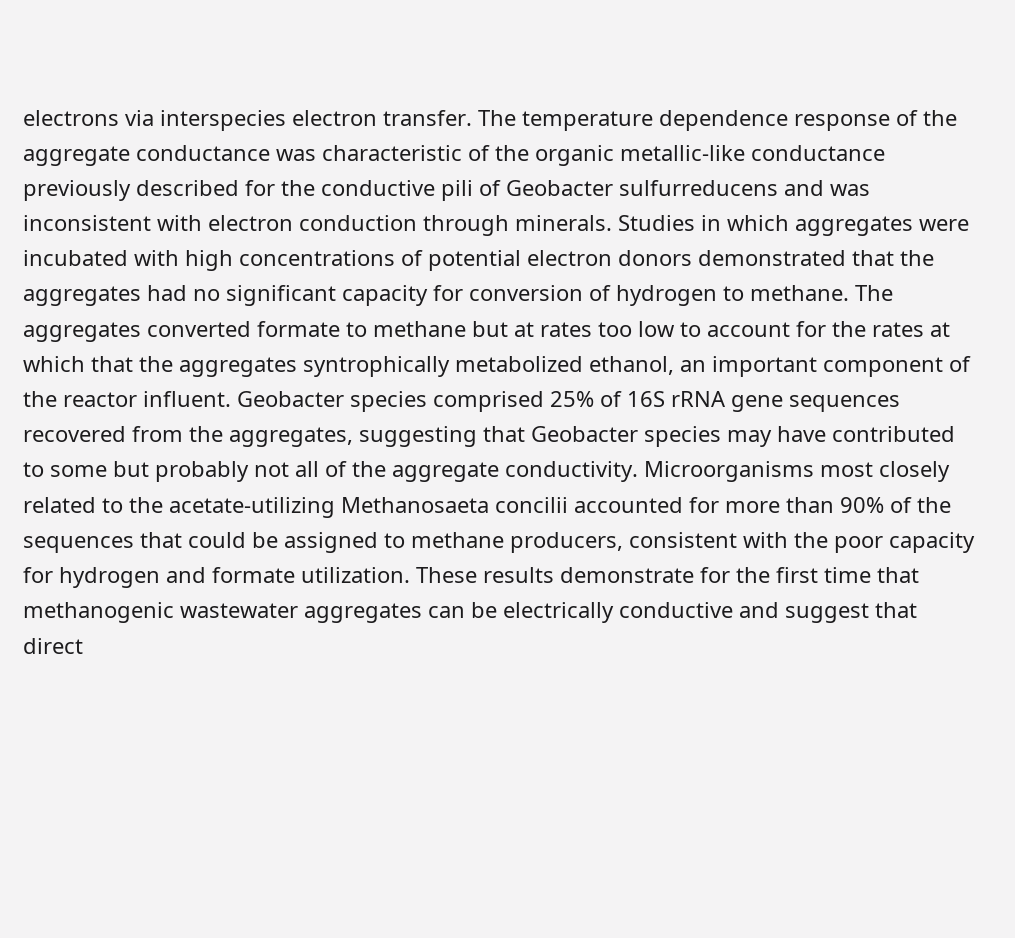electrons via interspecies electron transfer. The temperature dependence response of the aggregate conductance was characteristic of the organic metallic-like conductance previously described for the conductive pili of Geobacter sulfurreducens and was inconsistent with electron conduction through minerals. Studies in which aggregates were incubated with high concentrations of potential electron donors demonstrated that the aggregates had no significant capacity for conversion of hydrogen to methane. The aggregates converted formate to methane but at rates too low to account for the rates at which that the aggregates syntrophically metabolized ethanol, an important component of the reactor influent. Geobacter species comprised 25% of 16S rRNA gene sequences recovered from the aggregates, suggesting that Geobacter species may have contributed to some but probably not all of the aggregate conductivity. Microorganisms most closely related to the acetate-utilizing Methanosaeta concilii accounted for more than 90% of the sequences that could be assigned to methane producers, consistent with the poor capacity for hydrogen and formate utilization. These results demonstrate for the first time that methanogenic wastewater aggregates can be electrically conductive and suggest that direct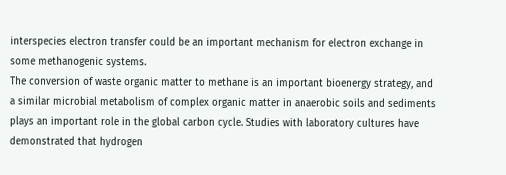interspecies electron transfer could be an important mechanism for electron exchange in some methanogenic systems.
The conversion of waste organic matter to methane is an important bioenergy strategy, and a similar microbial metabolism of complex organic matter in anaerobic soils and sediments plays an important role in the global carbon cycle. Studies with laboratory cultures have demonstrated that hydrogen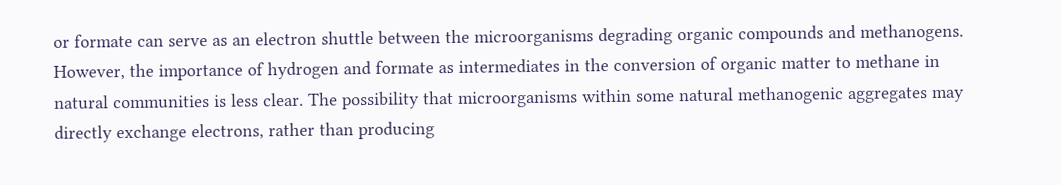or formate can serve as an electron shuttle between the microorganisms degrading organic compounds and methanogens. However, the importance of hydrogen and formate as intermediates in the conversion of organic matter to methane in natural communities is less clear. The possibility that microorganisms within some natural methanogenic aggregates may directly exchange electrons, rather than producing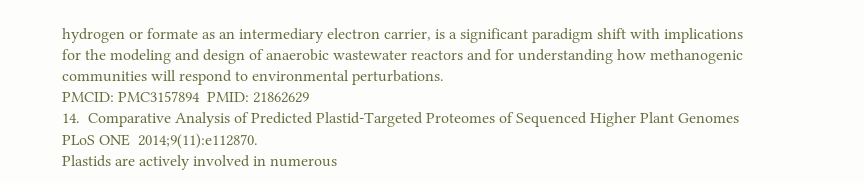hydrogen or formate as an intermediary electron carrier, is a significant paradigm shift with implications for the modeling and design of anaerobic wastewater reactors and for understanding how methanogenic communities will respond to environmental perturbations.
PMCID: PMC3157894  PMID: 21862629
14.  Comparative Analysis of Predicted Plastid-Targeted Proteomes of Sequenced Higher Plant Genomes
PLoS ONE  2014;9(11):e112870.
Plastids are actively involved in numerous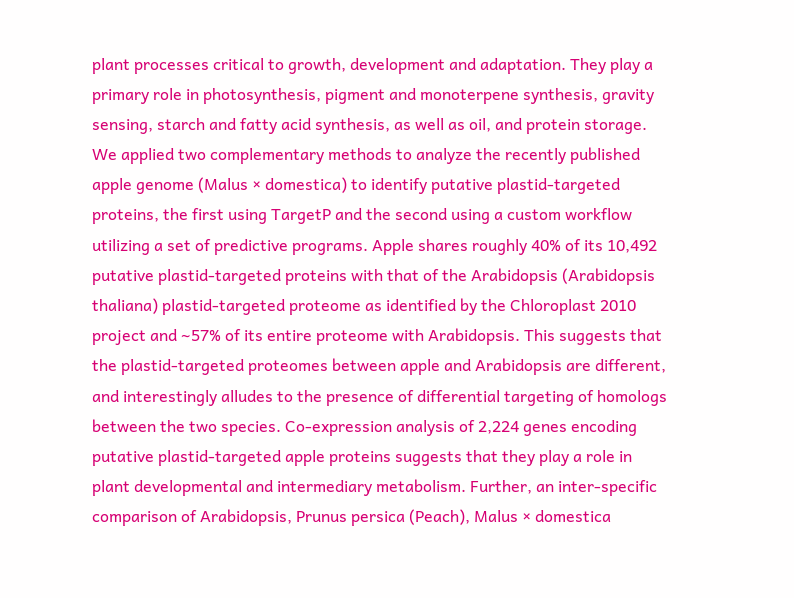plant processes critical to growth, development and adaptation. They play a primary role in photosynthesis, pigment and monoterpene synthesis, gravity sensing, starch and fatty acid synthesis, as well as oil, and protein storage. We applied two complementary methods to analyze the recently published apple genome (Malus × domestica) to identify putative plastid-targeted proteins, the first using TargetP and the second using a custom workflow utilizing a set of predictive programs. Apple shares roughly 40% of its 10,492 putative plastid-targeted proteins with that of the Arabidopsis (Arabidopsis thaliana) plastid-targeted proteome as identified by the Chloroplast 2010 project and ∼57% of its entire proteome with Arabidopsis. This suggests that the plastid-targeted proteomes between apple and Arabidopsis are different, and interestingly alludes to the presence of differential targeting of homologs between the two species. Co-expression analysis of 2,224 genes encoding putative plastid-targeted apple proteins suggests that they play a role in plant developmental and intermediary metabolism. Further, an inter-specific comparison of Arabidopsis, Prunus persica (Peach), Malus × domestica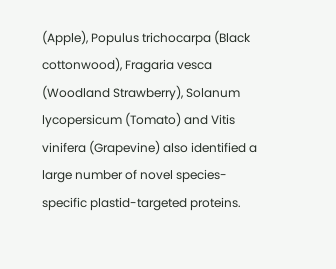(Apple), Populus trichocarpa (Black cottonwood), Fragaria vesca (Woodland Strawberry), Solanum lycopersicum (Tomato) and Vitis vinifera (Grapevine) also identified a large number of novel species-specific plastid-targeted proteins.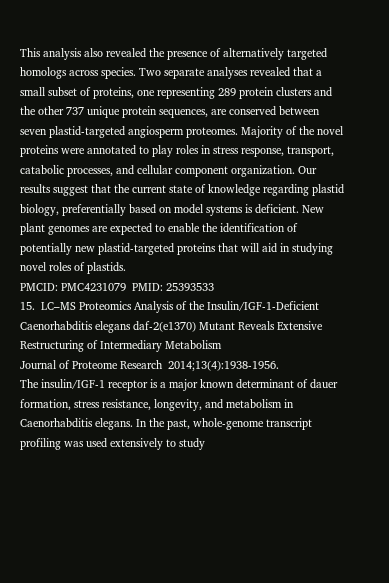This analysis also revealed the presence of alternatively targeted homologs across species. Two separate analyses revealed that a small subset of proteins, one representing 289 protein clusters and the other 737 unique protein sequences, are conserved between seven plastid-targeted angiosperm proteomes. Majority of the novel proteins were annotated to play roles in stress response, transport, catabolic processes, and cellular component organization. Our results suggest that the current state of knowledge regarding plastid biology, preferentially based on model systems is deficient. New plant genomes are expected to enable the identification of potentially new plastid-targeted proteins that will aid in studying novel roles of plastids.
PMCID: PMC4231079  PMID: 25393533
15.  LC–MS Proteomics Analysis of the Insulin/IGF-1-Deficient Caenorhabditis elegans daf-2(e1370) Mutant Reveals Extensive Restructuring of Intermediary Metabolism
Journal of Proteome Research  2014;13(4):1938-1956.
The insulin/IGF-1 receptor is a major known determinant of dauer formation, stress resistance, longevity, and metabolism in Caenorhabditis elegans. In the past, whole-genome transcript profiling was used extensively to study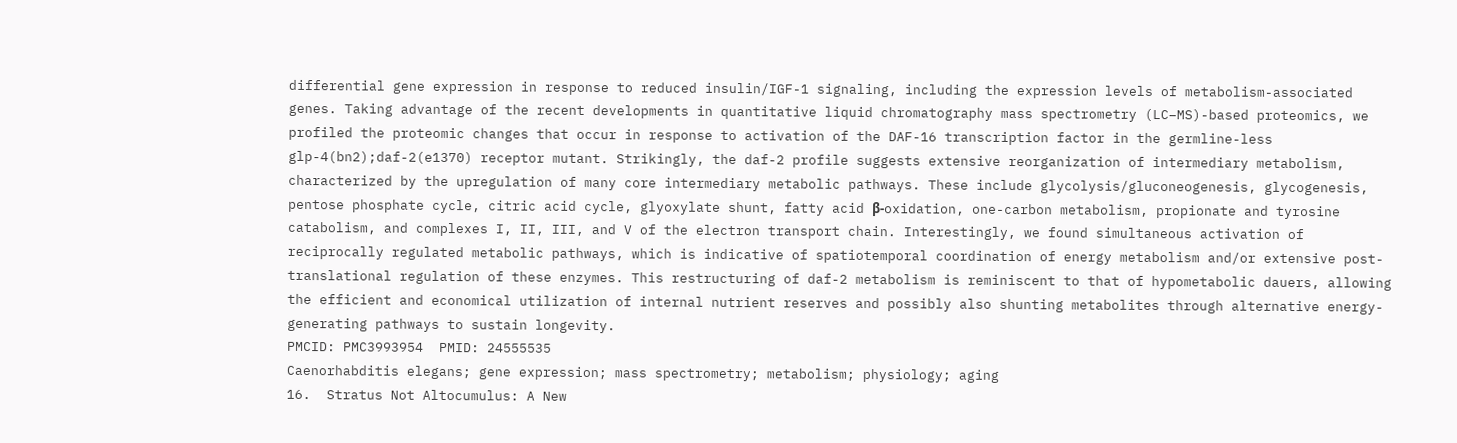differential gene expression in response to reduced insulin/IGF-1 signaling, including the expression levels of metabolism-associated genes. Taking advantage of the recent developments in quantitative liquid chromatography mass spectrometry (LC–MS)-based proteomics, we profiled the proteomic changes that occur in response to activation of the DAF-16 transcription factor in the germline-less glp-4(bn2);daf-2(e1370) receptor mutant. Strikingly, the daf-2 profile suggests extensive reorganization of intermediary metabolism, characterized by the upregulation of many core intermediary metabolic pathways. These include glycolysis/gluconeogenesis, glycogenesis, pentose phosphate cycle, citric acid cycle, glyoxylate shunt, fatty acid β-oxidation, one-carbon metabolism, propionate and tyrosine catabolism, and complexes I, II, III, and V of the electron transport chain. Interestingly, we found simultaneous activation of reciprocally regulated metabolic pathways, which is indicative of spatiotemporal coordination of energy metabolism and/or extensive post-translational regulation of these enzymes. This restructuring of daf-2 metabolism is reminiscent to that of hypometabolic dauers, allowing the efficient and economical utilization of internal nutrient reserves and possibly also shunting metabolites through alternative energy-generating pathways to sustain longevity.
PMCID: PMC3993954  PMID: 24555535
Caenorhabditis elegans; gene expression; mass spectrometry; metabolism; physiology; aging
16.  Stratus Not Altocumulus: A New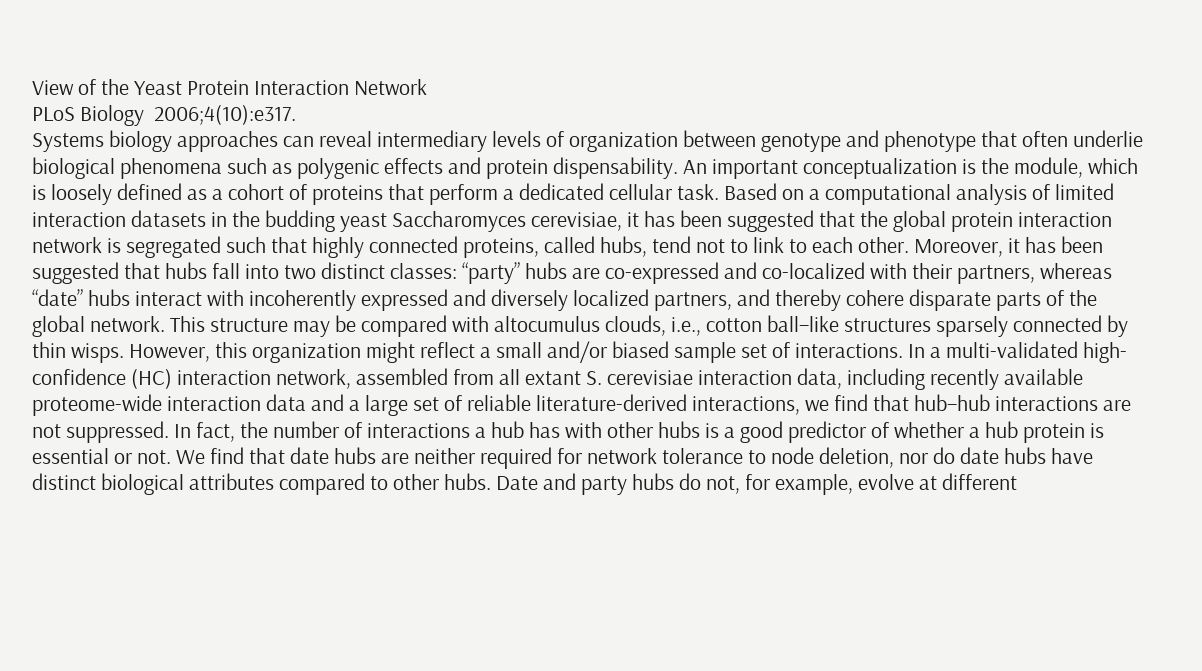View of the Yeast Protein Interaction Network
PLoS Biology  2006;4(10):e317.
Systems biology approaches can reveal intermediary levels of organization between genotype and phenotype that often underlie biological phenomena such as polygenic effects and protein dispensability. An important conceptualization is the module, which is loosely defined as a cohort of proteins that perform a dedicated cellular task. Based on a computational analysis of limited interaction datasets in the budding yeast Saccharomyces cerevisiae, it has been suggested that the global protein interaction network is segregated such that highly connected proteins, called hubs, tend not to link to each other. Moreover, it has been suggested that hubs fall into two distinct classes: “party” hubs are co-expressed and co-localized with their partners, whereas “date” hubs interact with incoherently expressed and diversely localized partners, and thereby cohere disparate parts of the global network. This structure may be compared with altocumulus clouds, i.e., cotton ball–like structures sparsely connected by thin wisps. However, this organization might reflect a small and/or biased sample set of interactions. In a multi-validated high-confidence (HC) interaction network, assembled from all extant S. cerevisiae interaction data, including recently available proteome-wide interaction data and a large set of reliable literature-derived interactions, we find that hub–hub interactions are not suppressed. In fact, the number of interactions a hub has with other hubs is a good predictor of whether a hub protein is essential or not. We find that date hubs are neither required for network tolerance to node deletion, nor do date hubs have distinct biological attributes compared to other hubs. Date and party hubs do not, for example, evolve at different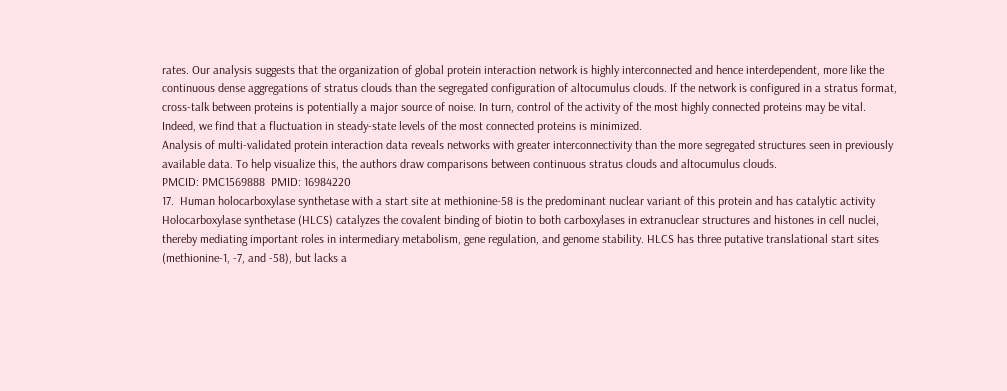rates. Our analysis suggests that the organization of global protein interaction network is highly interconnected and hence interdependent, more like the continuous dense aggregations of stratus clouds than the segregated configuration of altocumulus clouds. If the network is configured in a stratus format, cross-talk between proteins is potentially a major source of noise. In turn, control of the activity of the most highly connected proteins may be vital. Indeed, we find that a fluctuation in steady-state levels of the most connected proteins is minimized.
Analysis of multi-validated protein interaction data reveals networks with greater interconnectivity than the more segregated structures seen in previously available data. To help visualize this, the authors draw comparisons between continuous stratus clouds and altocumulus clouds.
PMCID: PMC1569888  PMID: 16984220
17.  Human holocarboxylase synthetase with a start site at methionine-58 is the predominant nuclear variant of this protein and has catalytic activity
Holocarboxylase synthetase (HLCS) catalyzes the covalent binding of biotin to both carboxylases in extranuclear structures and histones in cell nuclei, thereby mediating important roles in intermediary metabolism, gene regulation, and genome stability. HLCS has three putative translational start sites (methionine-1, -7, and -58), but lacks a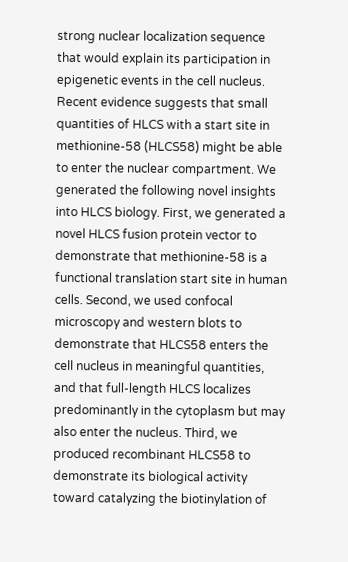strong nuclear localization sequence that would explain its participation in epigenetic events in the cell nucleus. Recent evidence suggests that small quantities of HLCS with a start site in methionine-58 (HLCS58) might be able to enter the nuclear compartment. We generated the following novel insights into HLCS biology. First, we generated a novel HLCS fusion protein vector to demonstrate that methionine-58 is a functional translation start site in human cells. Second, we used confocal microscopy and western blots to demonstrate that HLCS58 enters the cell nucleus in meaningful quantities, and that full-length HLCS localizes predominantly in the cytoplasm but may also enter the nucleus. Third, we produced recombinant HLCS58 to demonstrate its biological activity toward catalyzing the biotinylation of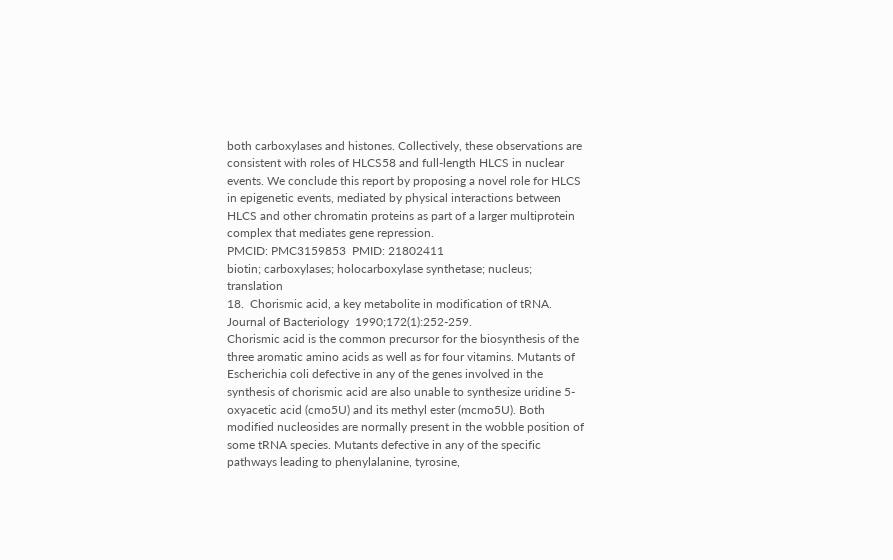both carboxylases and histones. Collectively, these observations are consistent with roles of HLCS58 and full-length HLCS in nuclear events. We conclude this report by proposing a novel role for HLCS in epigenetic events, mediated by physical interactions between HLCS and other chromatin proteins as part of a larger multiprotein complex that mediates gene repression.
PMCID: PMC3159853  PMID: 21802411
biotin; carboxylases; holocarboxylase synthetase; nucleus; translation
18.  Chorismic acid, a key metabolite in modification of tRNA.
Journal of Bacteriology  1990;172(1):252-259.
Chorismic acid is the common precursor for the biosynthesis of the three aromatic amino acids as well as for four vitamins. Mutants of Escherichia coli defective in any of the genes involved in the synthesis of chorismic acid are also unable to synthesize uridine 5-oxyacetic acid (cmo5U) and its methyl ester (mcmo5U). Both modified nucleosides are normally present in the wobble position of some tRNA species. Mutants defective in any of the specific pathways leading to phenylalanine, tyrosine,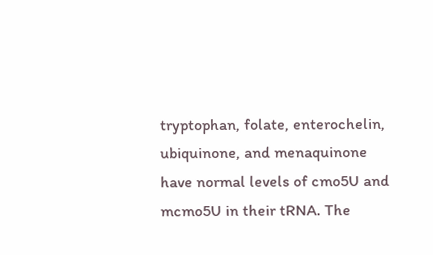tryptophan, folate, enterochelin, ubiquinone, and menaquinone have normal levels of cmo5U and mcmo5U in their tRNA. The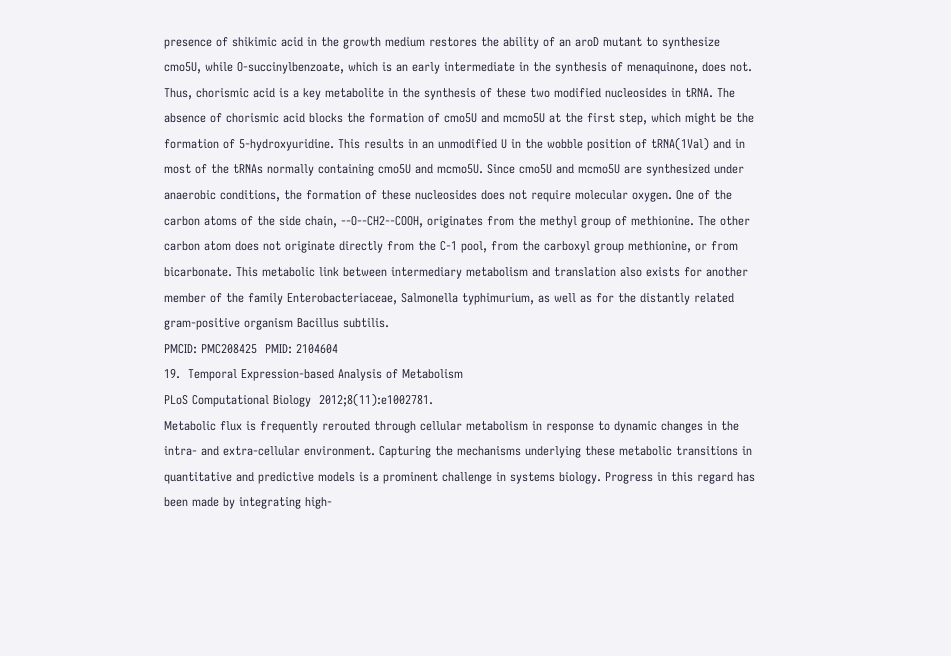presence of shikimic acid in the growth medium restores the ability of an aroD mutant to synthesize cmo5U, while O-succinylbenzoate, which is an early intermediate in the synthesis of menaquinone, does not. Thus, chorismic acid is a key metabolite in the synthesis of these two modified nucleosides in tRNA. The absence of chorismic acid blocks the formation of cmo5U and mcmo5U at the first step, which might be the formation of 5-hydroxyuridine. This results in an unmodified U in the wobble position of tRNA(1Val) and in most of the tRNAs normally containing cmo5U and mcmo5U. Since cmo5U and mcmo5U are synthesized under anaerobic conditions, the formation of these nucleosides does not require molecular oxygen. One of the carbon atoms of the side chain, --O--CH2--COOH, originates from the methyl group of methionine. The other carbon atom does not originate directly from the C-1 pool, from the carboxyl group methionine, or from bicarbonate. This metabolic link between intermediary metabolism and translation also exists for another member of the family Enterobacteriaceae, Salmonella typhimurium, as well as for the distantly related gram-positive organism Bacillus subtilis.
PMCID: PMC208425  PMID: 2104604
19.  Temporal Expression-based Analysis of Metabolism
PLoS Computational Biology  2012;8(11):e1002781.
Metabolic flux is frequently rerouted through cellular metabolism in response to dynamic changes in the intra- and extra-cellular environment. Capturing the mechanisms underlying these metabolic transitions in quantitative and predictive models is a prominent challenge in systems biology. Progress in this regard has been made by integrating high-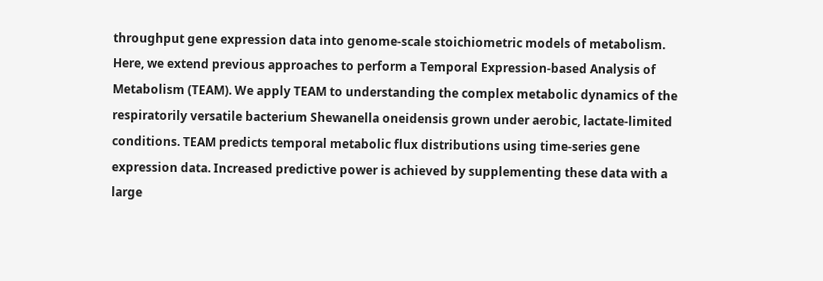throughput gene expression data into genome-scale stoichiometric models of metabolism. Here, we extend previous approaches to perform a Temporal Expression-based Analysis of Metabolism (TEAM). We apply TEAM to understanding the complex metabolic dynamics of the respiratorily versatile bacterium Shewanella oneidensis grown under aerobic, lactate-limited conditions. TEAM predicts temporal metabolic flux distributions using time-series gene expression data. Increased predictive power is achieved by supplementing these data with a large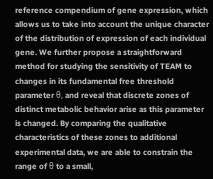reference compendium of gene expression, which allows us to take into account the unique character of the distribution of expression of each individual gene. We further propose a straightforward method for studying the sensitivity of TEAM to changes in its fundamental free threshold parameter θ, and reveal that discrete zones of distinct metabolic behavior arise as this parameter is changed. By comparing the qualitative characteristics of these zones to additional experimental data, we are able to constrain the range of θ to a small,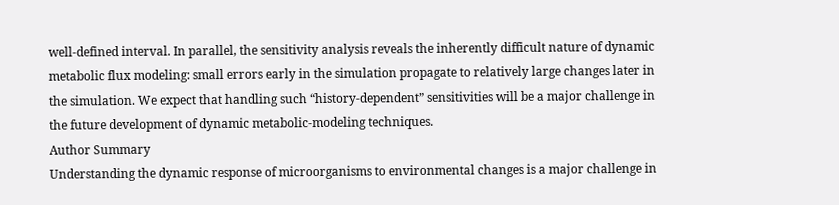well-defined interval. In parallel, the sensitivity analysis reveals the inherently difficult nature of dynamic metabolic flux modeling: small errors early in the simulation propagate to relatively large changes later in the simulation. We expect that handling such “history-dependent” sensitivities will be a major challenge in the future development of dynamic metabolic-modeling techniques.
Author Summary
Understanding the dynamic response of microorganisms to environmental changes is a major challenge in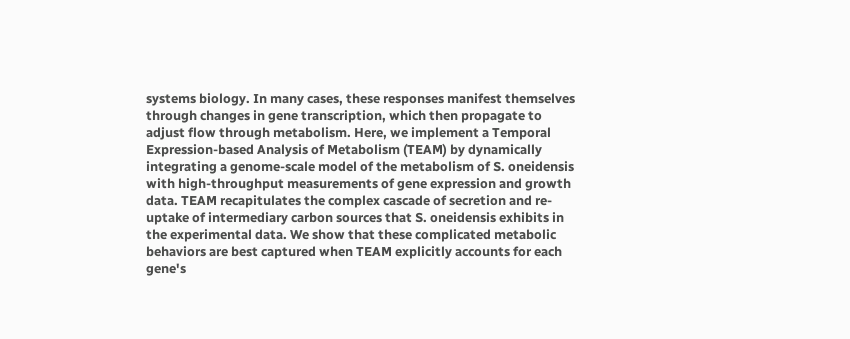systems biology. In many cases, these responses manifest themselves through changes in gene transcription, which then propagate to adjust flow through metabolism. Here, we implement a Temporal Expression-based Analysis of Metabolism (TEAM) by dynamically integrating a genome-scale model of the metabolism of S. oneidensis with high-throughput measurements of gene expression and growth data. TEAM recapitulates the complex cascade of secretion and re-uptake of intermediary carbon sources that S. oneidensis exhibits in the experimental data. We show that these complicated metabolic behaviors are best captured when TEAM explicitly accounts for each gene's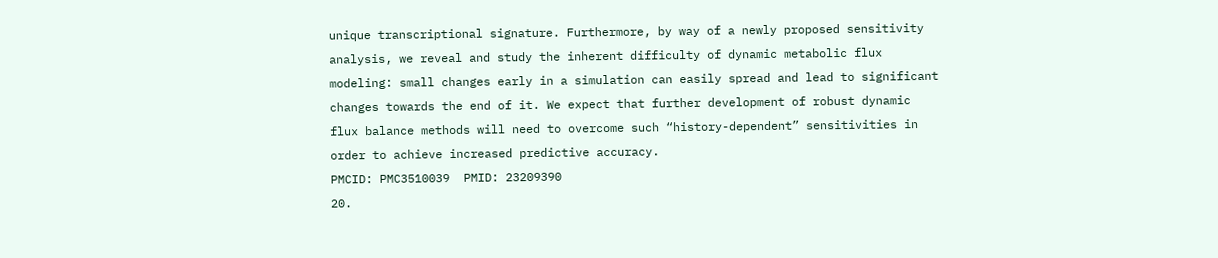unique transcriptional signature. Furthermore, by way of a newly proposed sensitivity analysis, we reveal and study the inherent difficulty of dynamic metabolic flux modeling: small changes early in a simulation can easily spread and lead to significant changes towards the end of it. We expect that further development of robust dynamic flux balance methods will need to overcome such “history-dependent” sensitivities in order to achieve increased predictive accuracy.
PMCID: PMC3510039  PMID: 23209390
20.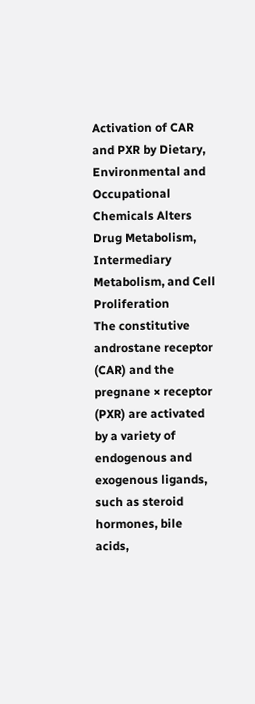Activation of CAR and PXR by Dietary, Environmental and Occupational Chemicals Alters Drug Metabolism, Intermediary Metabolism, and Cell Proliferation
The constitutive androstane receptor (CAR) and the pregnane × receptor (PXR) are activated by a variety of endogenous and exogenous ligands, such as steroid hormones, bile acids,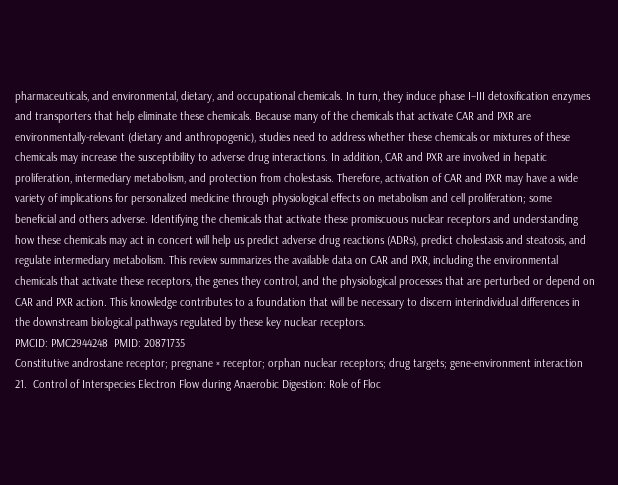pharmaceuticals, and environmental, dietary, and occupational chemicals. In turn, they induce phase I–III detoxification enzymes and transporters that help eliminate these chemicals. Because many of the chemicals that activate CAR and PXR are environmentally-relevant (dietary and anthropogenic), studies need to address whether these chemicals or mixtures of these chemicals may increase the susceptibility to adverse drug interactions. In addition, CAR and PXR are involved in hepatic proliferation, intermediary metabolism, and protection from cholestasis. Therefore, activation of CAR and PXR may have a wide variety of implications for personalized medicine through physiological effects on metabolism and cell proliferation; some beneficial and others adverse. Identifying the chemicals that activate these promiscuous nuclear receptors and understanding how these chemicals may act in concert will help us predict adverse drug reactions (ADRs), predict cholestasis and steatosis, and regulate intermediary metabolism. This review summarizes the available data on CAR and PXR, including the environmental chemicals that activate these receptors, the genes they control, and the physiological processes that are perturbed or depend on CAR and PXR action. This knowledge contributes to a foundation that will be necessary to discern interindividual differences in the downstream biological pathways regulated by these key nuclear receptors.
PMCID: PMC2944248  PMID: 20871735
Constitutive androstane receptor; pregnane × receptor; orphan nuclear receptors; drug targets; gene-environment interaction
21.  Control of Interspecies Electron Flow during Anaerobic Digestion: Role of Floc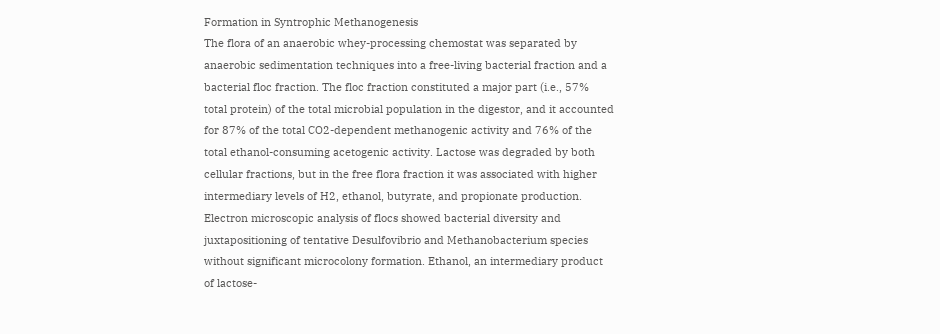Formation in Syntrophic Methanogenesis
The flora of an anaerobic whey-processing chemostat was separated by anaerobic sedimentation techniques into a free-living bacterial fraction and a bacterial floc fraction. The floc fraction constituted a major part (i.e., 57% total protein) of the total microbial population in the digestor, and it accounted for 87% of the total CO2-dependent methanogenic activity and 76% of the total ethanol-consuming acetogenic activity. Lactose was degraded by both cellular fractions, but in the free flora fraction it was associated with higher intermediary levels of H2, ethanol, butyrate, and propionate production. Electron microscopic analysis of flocs showed bacterial diversity and juxtapositioning of tentative Desulfovibrio and Methanobacterium species without significant microcolony formation. Ethanol, an intermediary product of lactose-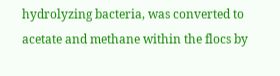hydrolyzing bacteria, was converted to acetate and methane within the flocs by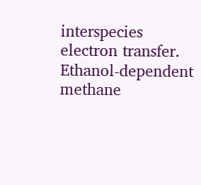interspecies electron transfer. Ethanol-dependent methane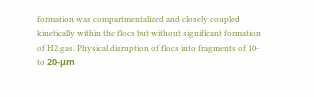formation was compartmentalized and closely coupled kinetically within the flocs but without significant formation of H2 gas. Physical disruption of flocs into fragments of 10- to 20-μm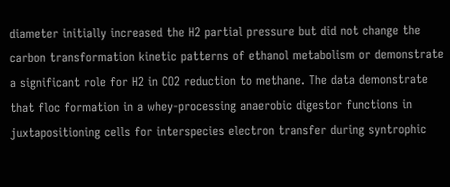diameter initially increased the H2 partial pressure but did not change the carbon transformation kinetic patterns of ethanol metabolism or demonstrate a significant role for H2 in CO2 reduction to methane. The data demonstrate that floc formation in a whey-processing anaerobic digestor functions in juxtapositioning cells for interspecies electron transfer during syntrophic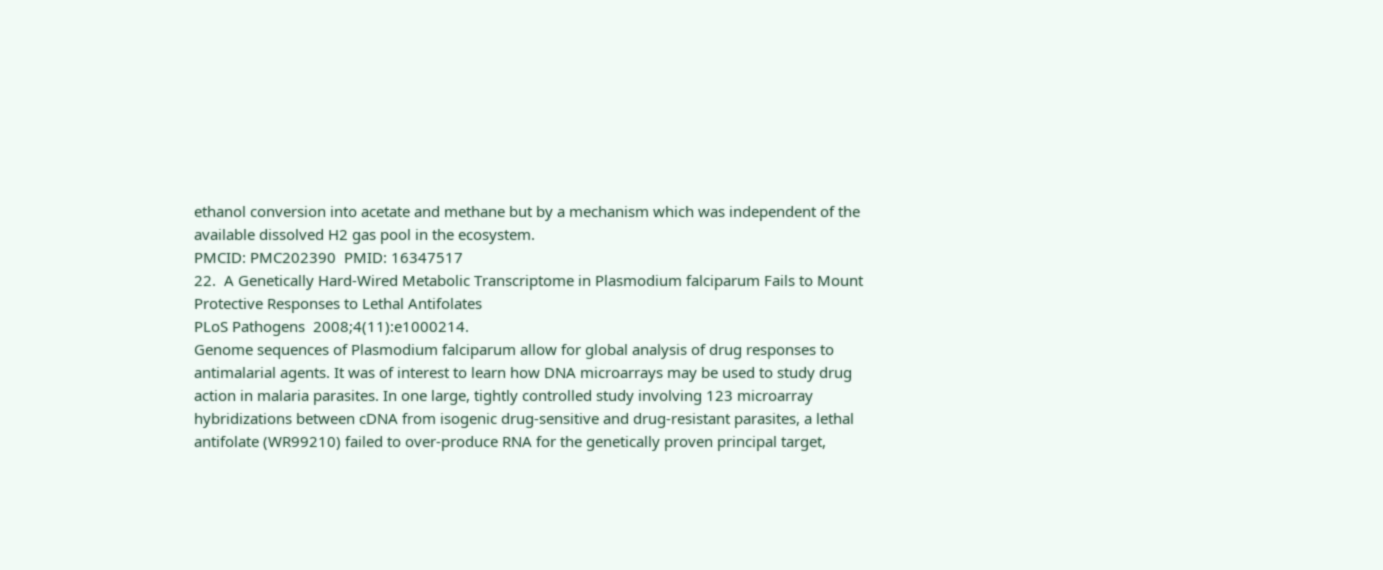ethanol conversion into acetate and methane but by a mechanism which was independent of the available dissolved H2 gas pool in the ecosystem.
PMCID: PMC202390  PMID: 16347517
22.  A Genetically Hard-Wired Metabolic Transcriptome in Plasmodium falciparum Fails to Mount Protective Responses to Lethal Antifolates
PLoS Pathogens  2008;4(11):e1000214.
Genome sequences of Plasmodium falciparum allow for global analysis of drug responses to antimalarial agents. It was of interest to learn how DNA microarrays may be used to study drug action in malaria parasites. In one large, tightly controlled study involving 123 microarray hybridizations between cDNA from isogenic drug-sensitive and drug-resistant parasites, a lethal antifolate (WR99210) failed to over-produce RNA for the genetically proven principal target,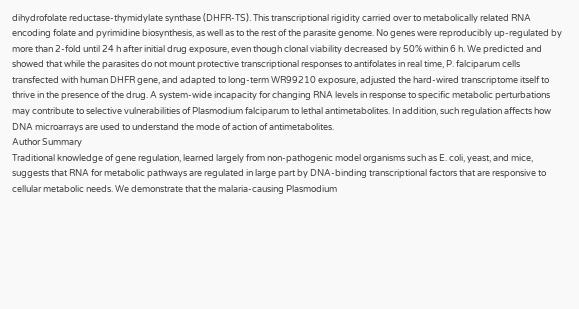dihydrofolate reductase-thymidylate synthase (DHFR-TS). This transcriptional rigidity carried over to metabolically related RNA encoding folate and pyrimidine biosynthesis, as well as to the rest of the parasite genome. No genes were reproducibly up-regulated by more than 2-fold until 24 h after initial drug exposure, even though clonal viability decreased by 50% within 6 h. We predicted and showed that while the parasites do not mount protective transcriptional responses to antifolates in real time, P. falciparum cells transfected with human DHFR gene, and adapted to long-term WR99210 exposure, adjusted the hard-wired transcriptome itself to thrive in the presence of the drug. A system-wide incapacity for changing RNA levels in response to specific metabolic perturbations may contribute to selective vulnerabilities of Plasmodium falciparum to lethal antimetabolites. In addition, such regulation affects how DNA microarrays are used to understand the mode of action of antimetabolites.
Author Summary
Traditional knowledge of gene regulation, learned largely from non-pathogenic model organisms such as E. coli, yeast, and mice, suggests that RNA for metabolic pathways are regulated in large part by DNA-binding transcriptional factors that are responsive to cellular metabolic needs. We demonstrate that the malaria-causing Plasmodium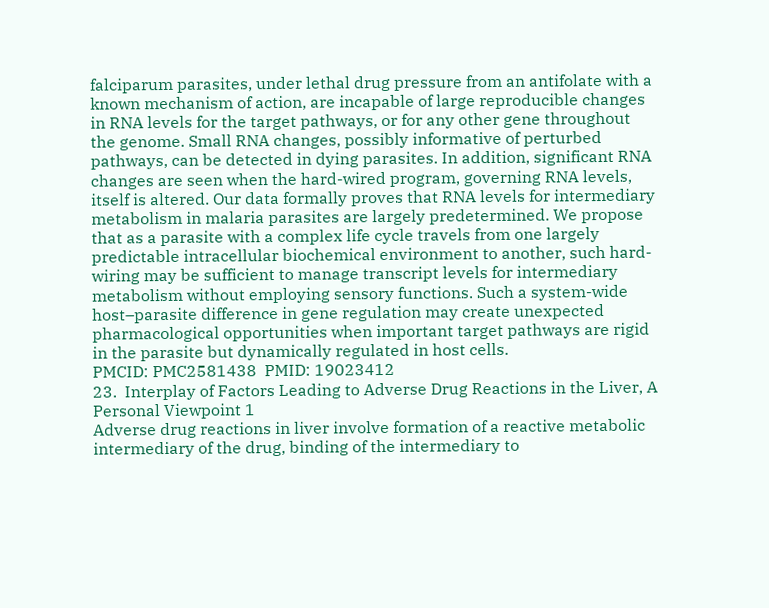falciparum parasites, under lethal drug pressure from an antifolate with a known mechanism of action, are incapable of large reproducible changes in RNA levels for the target pathways, or for any other gene throughout the genome. Small RNA changes, possibly informative of perturbed pathways, can be detected in dying parasites. In addition, significant RNA changes are seen when the hard-wired program, governing RNA levels, itself is altered. Our data formally proves that RNA levels for intermediary metabolism in malaria parasites are largely predetermined. We propose that as a parasite with a complex life cycle travels from one largely predictable intracellular biochemical environment to another, such hard-wiring may be sufficient to manage transcript levels for intermediary metabolism without employing sensory functions. Such a system-wide host–parasite difference in gene regulation may create unexpected pharmacological opportunities when important target pathways are rigid in the parasite but dynamically regulated in host cells.
PMCID: PMC2581438  PMID: 19023412
23.  Interplay of Factors Leading to Adverse Drug Reactions in the Liver, A Personal Viewpoint 1
Adverse drug reactions in liver involve formation of a reactive metabolic intermediary of the drug, binding of the intermediary to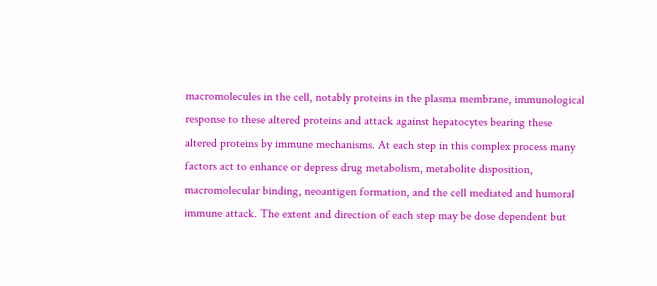macromolecules in the cell, notably proteins in the plasma membrane, immunological response to these altered proteins and attack against hepatocytes bearing these altered proteins by immune mechanisms. At each step in this complex process many factors act to enhance or depress drug metabolism, metabolite disposition, macromolecular binding, neoantigen formation, and the cell mediated and humoral immune attack. The extent and direction of each step may be dose dependent but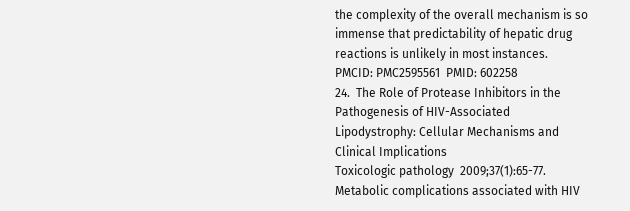the complexity of the overall mechanism is so immense that predictability of hepatic drug reactions is unlikely in most instances.
PMCID: PMC2595561  PMID: 602258
24.  The Role of Protease Inhibitors in the Pathogenesis of HIV-Associated Lipodystrophy: Cellular Mechanisms and Clinical Implications
Toxicologic pathology  2009;37(1):65-77.
Metabolic complications associated with HIV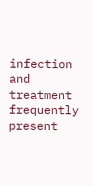infection and treatment frequently present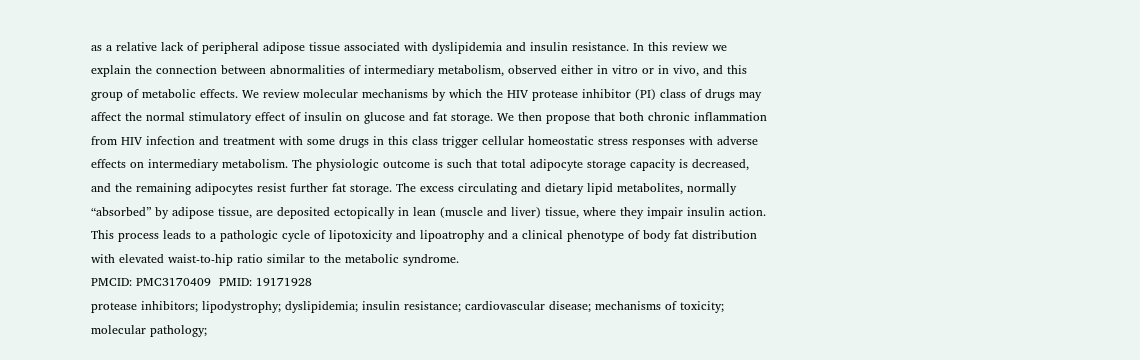as a relative lack of peripheral adipose tissue associated with dyslipidemia and insulin resistance. In this review we explain the connection between abnormalities of intermediary metabolism, observed either in vitro or in vivo, and this group of metabolic effects. We review molecular mechanisms by which the HIV protease inhibitor (PI) class of drugs may affect the normal stimulatory effect of insulin on glucose and fat storage. We then propose that both chronic inflammation from HIV infection and treatment with some drugs in this class trigger cellular homeostatic stress responses with adverse effects on intermediary metabolism. The physiologic outcome is such that total adipocyte storage capacity is decreased, and the remaining adipocytes resist further fat storage. The excess circulating and dietary lipid metabolites, normally “absorbed” by adipose tissue, are deposited ectopically in lean (muscle and liver) tissue, where they impair insulin action. This process leads to a pathologic cycle of lipotoxicity and lipoatrophy and a clinical phenotype of body fat distribution with elevated waist-to-hip ratio similar to the metabolic syndrome.
PMCID: PMC3170409  PMID: 19171928
protease inhibitors; lipodystrophy; dyslipidemia; insulin resistance; cardiovascular disease; mechanisms of toxicity; molecular pathology;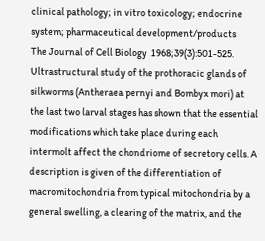clinical pathology; in vitro toxicology; endocrine system; pharmaceutical development/products
The Journal of Cell Biology  1968;39(3):501-525.
Ultrastructural study of the prothoracic glands of silkworms (Antheraea pernyi and Bombyx mori) at the last two larval stages has shown that the essential modifications which take place during each intermolt affect the chondriome of secretory cells. A description is given of the differentiation of macromitochondria from typical mitochondria by a general swelling, a clearing of the matrix, and the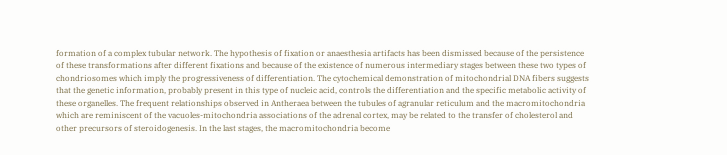formation of a complex tubular network. The hypothesis of fixation or anaesthesia artifacts has been dismissed because of the persistence of these transformations after different fixations and because of the existence of numerous intermediary stages between these two types of chondriosomes which imply the progressiveness of differentiation. The cytochemical demonstration of mitochondrial DNA fibers suggests that the genetic information, probably present in this type of nucleic acid, controls the differentiation and the specific metabolic activity of these organelles. The frequent relationships observed in Antheraea between the tubules of agranular reticulum and the macromitochondria which are reminiscent of the vacuoles-mitochondria associations of the adrenal cortex, may be related to the transfer of cholesterol and other precursors of steroidogenesis. In the last stages, the macromitochondria become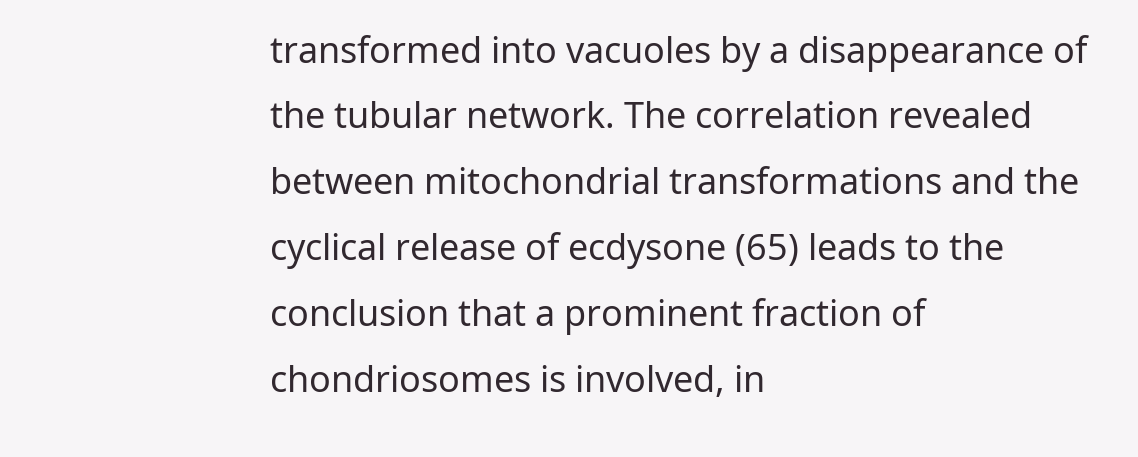transformed into vacuoles by a disappearance of the tubular network. The correlation revealed between mitochondrial transformations and the cyclical release of ecdysone (65) leads to the conclusion that a prominent fraction of chondriosomes is involved, in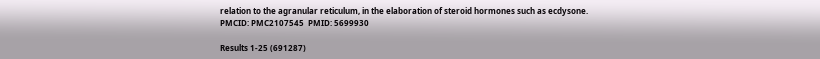relation to the agranular reticulum, in the elaboration of steroid hormones such as ecdysone.
PMCID: PMC2107545  PMID: 5699930

Results 1-25 (691287)